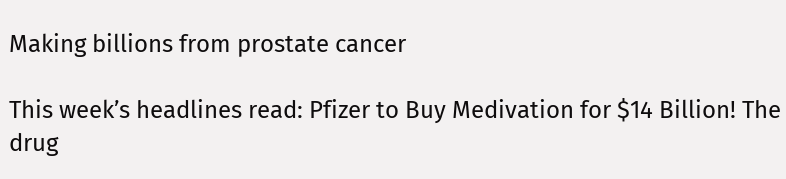Making billions from prostate cancer

This week’s headlines read: Pfizer to Buy Medivation for $14 Billion! The drug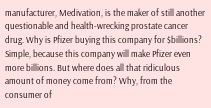manufacturer, Medivation, is the maker of still another questionable and health-wrecking prostate cancer drug. Why is Pfizer buying this company for $billions? Simple, because this company will make Pfizer even more billions. But where does all that ridiculous amount of money come from? Why, from the consumer of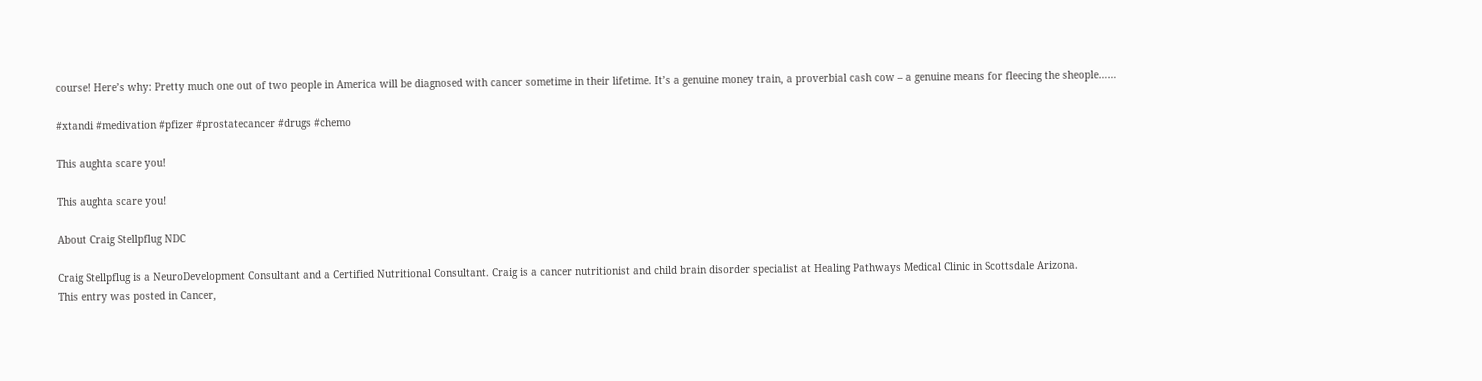course! Here’s why: Pretty much one out of two people in America will be diagnosed with cancer sometime in their lifetime. It’s a genuine money train, a proverbial cash cow – a genuine means for fleecing the sheople……

#xtandi #medivation #pfizer #prostatecancer #drugs #chemo

This aughta scare you!

This aughta scare you!

About Craig Stellpflug NDC

Craig Stellpflug is a NeuroDevelopment Consultant and a Certified Nutritional Consultant. Craig is a cancer nutritionist and child brain disorder specialist at Healing Pathways Medical Clinic in Scottsdale Arizona.
This entry was posted in Cancer,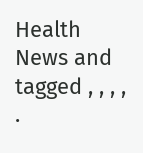Health News and tagged , , , , .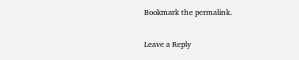Bookmark the permalink.

Leave a Reply